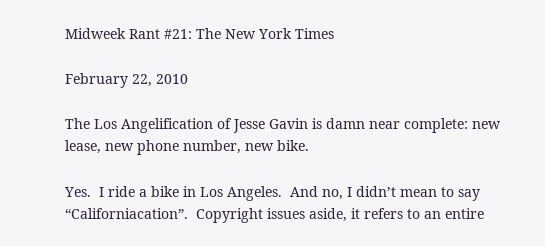Midweek Rant #21: The New York Times

February 22, 2010

The Los Angelification of Jesse Gavin is damn near complete: new lease, new phone number, new bike.

Yes.  I ride a bike in Los Angeles.  And no, I didn’t mean to say “Californiacation”.  Copyright issues aside, it refers to an entire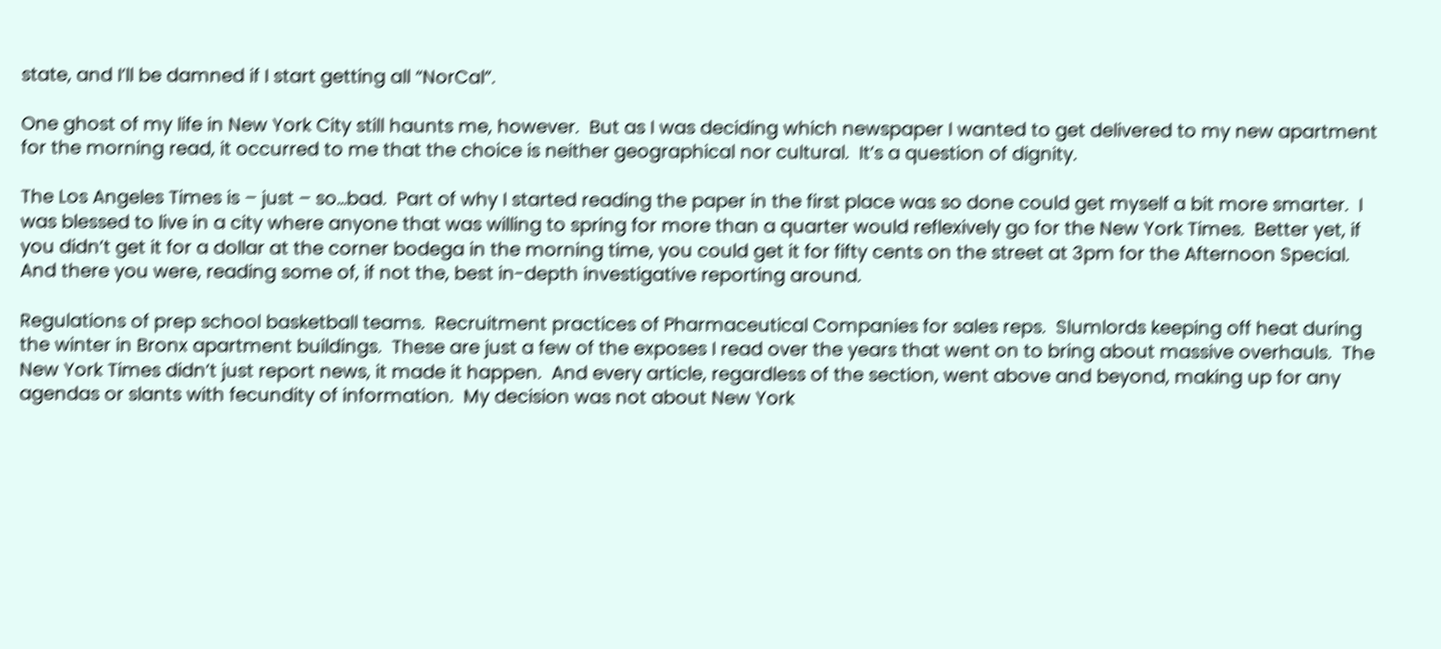state, and I’ll be damned if I start getting all “NorCal”.

One ghost of my life in New York City still haunts me, however.  But as I was deciding which newspaper I wanted to get delivered to my new apartment for the morning read, it occurred to me that the choice is neither geographical nor cultural.  It’s a question of dignity.

The Los Angeles Times is – just – so…bad.  Part of why I started reading the paper in the first place was so done could get myself a bit more smarter.  I was blessed to live in a city where anyone that was willing to spring for more than a quarter would reflexively go for the New York Times.  Better yet, if you didn’t get it for a dollar at the corner bodega in the morning time, you could get it for fifty cents on the street at 3pm for the Afternoon Special.  And there you were, reading some of, if not the, best in-depth investigative reporting around.

Regulations of prep school basketball teams.  Recruitment practices of Pharmaceutical Companies for sales reps.  Slumlords keeping off heat during the winter in Bronx apartment buildings.  These are just a few of the exposes I read over the years that went on to bring about massive overhauls.  The New York Times didn’t just report news, it made it happen.  And every article, regardless of the section, went above and beyond, making up for any agendas or slants with fecundity of information.  My decision was not about New York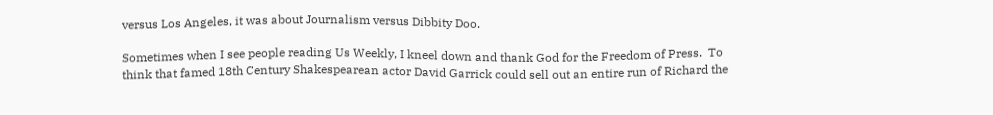versus Los Angeles, it was about Journalism versus Dibbity Doo.

Sometimes when I see people reading Us Weekly, I kneel down and thank God for the Freedom of Press.  To think that famed 18th Century Shakespearean actor David Garrick could sell out an entire run of Richard the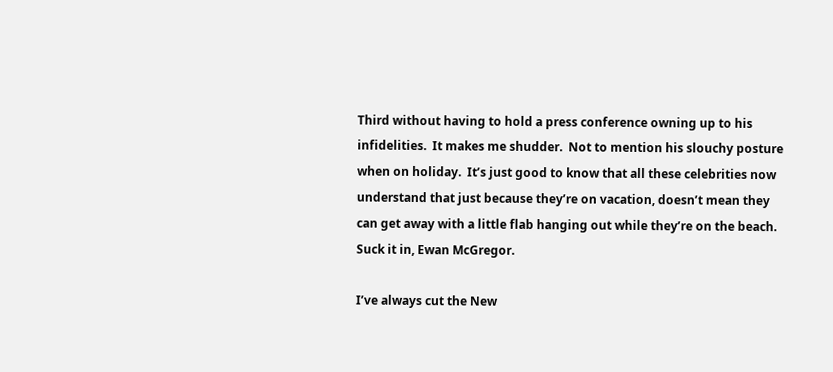Third without having to hold a press conference owning up to his infidelities.  It makes me shudder.  Not to mention his slouchy posture when on holiday.  It’s just good to know that all these celebrities now understand that just because they’re on vacation, doesn’t mean they can get away with a little flab hanging out while they’re on the beach.  Suck it in, Ewan McGregor.

I’ve always cut the New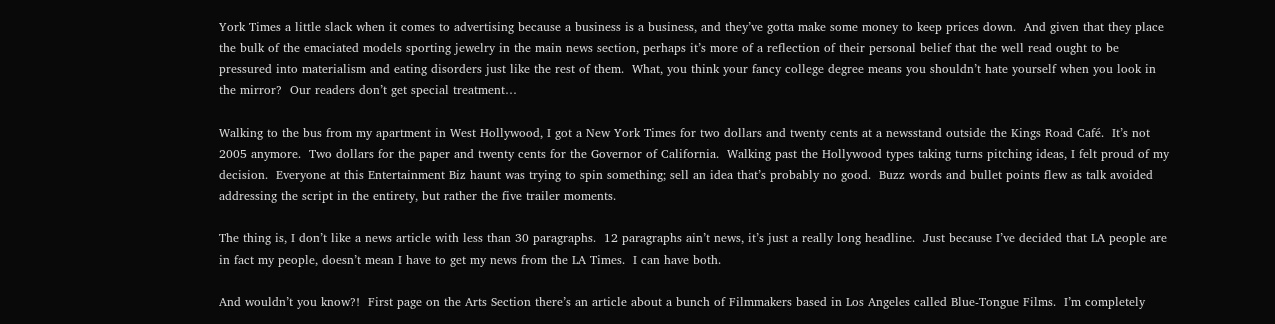York Times a little slack when it comes to advertising because a business is a business, and they’ve gotta make some money to keep prices down.  And given that they place the bulk of the emaciated models sporting jewelry in the main news section, perhaps it’s more of a reflection of their personal belief that the well read ought to be pressured into materialism and eating disorders just like the rest of them.  What, you think your fancy college degree means you shouldn’t hate yourself when you look in the mirror?  Our readers don’t get special treatment…

Walking to the bus from my apartment in West Hollywood, I got a New York Times for two dollars and twenty cents at a newsstand outside the Kings Road Café.  It’s not 2005 anymore.  Two dollars for the paper and twenty cents for the Governor of California.  Walking past the Hollywood types taking turns pitching ideas, I felt proud of my decision.  Everyone at this Entertainment Biz haunt was trying to spin something; sell an idea that’s probably no good.  Buzz words and bullet points flew as talk avoided addressing the script in the entirety, but rather the five trailer moments.

The thing is, I don’t like a news article with less than 30 paragraphs.  12 paragraphs ain’t news, it’s just a really long headline.  Just because I’ve decided that LA people are in fact my people, doesn’t mean I have to get my news from the LA Times.  I can have both.

And wouldn’t you know?!  First page on the Arts Section there’s an article about a bunch of Filmmakers based in Los Angeles called Blue-Tongue Films.  I’m completely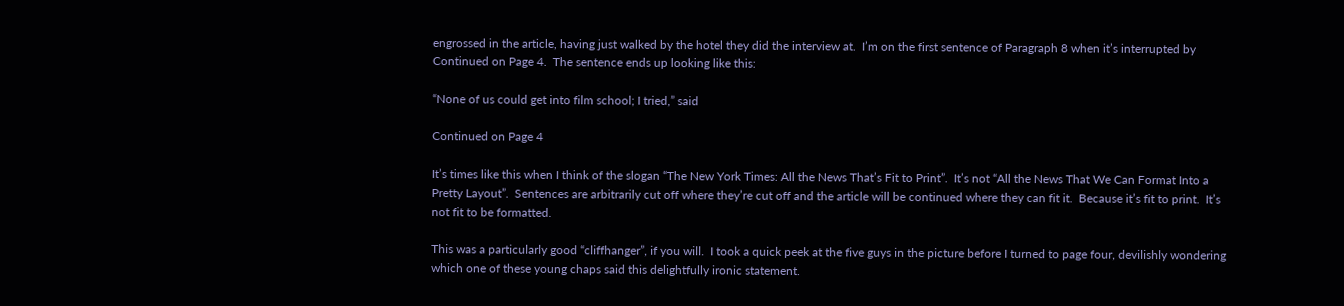engrossed in the article, having just walked by the hotel they did the interview at.  I’m on the first sentence of Paragraph 8 when it’s interrupted by Continued on Page 4.  The sentence ends up looking like this:

“None of us could get into film school; I tried,” said

Continued on Page 4

It’s times like this when I think of the slogan “The New York Times: All the News That’s Fit to Print”.  It’s not “All the News That We Can Format Into a Pretty Layout”.  Sentences are arbitrarily cut off where they’re cut off and the article will be continued where they can fit it.  Because it’s fit to print.  It’s not fit to be formatted.

This was a particularly good “cliffhanger”, if you will.  I took a quick peek at the five guys in the picture before I turned to page four, devilishly wondering which one of these young chaps said this delightfully ironic statement.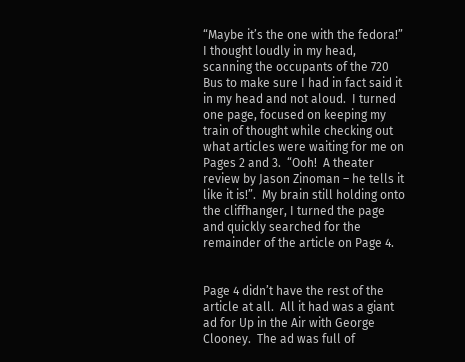“Maybe it’s the one with the fedora!” I thought loudly in my head, scanning the occupants of the 720 Bus to make sure I had in fact said it in my head and not aloud.  I turned one page, focused on keeping my train of thought while checking out what articles were waiting for me on Pages 2 and 3.  “Ooh!  A theater review by Jason Zinoman – he tells it like it is!”.  My brain still holding onto the cliffhanger, I turned the page and quickly searched for the remainder of the article on Page 4.


Page 4 didn’t have the rest of the article at all.  All it had was a giant ad for Up in the Air with George Clooney.  The ad was full of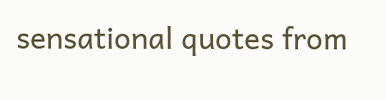sensational quotes from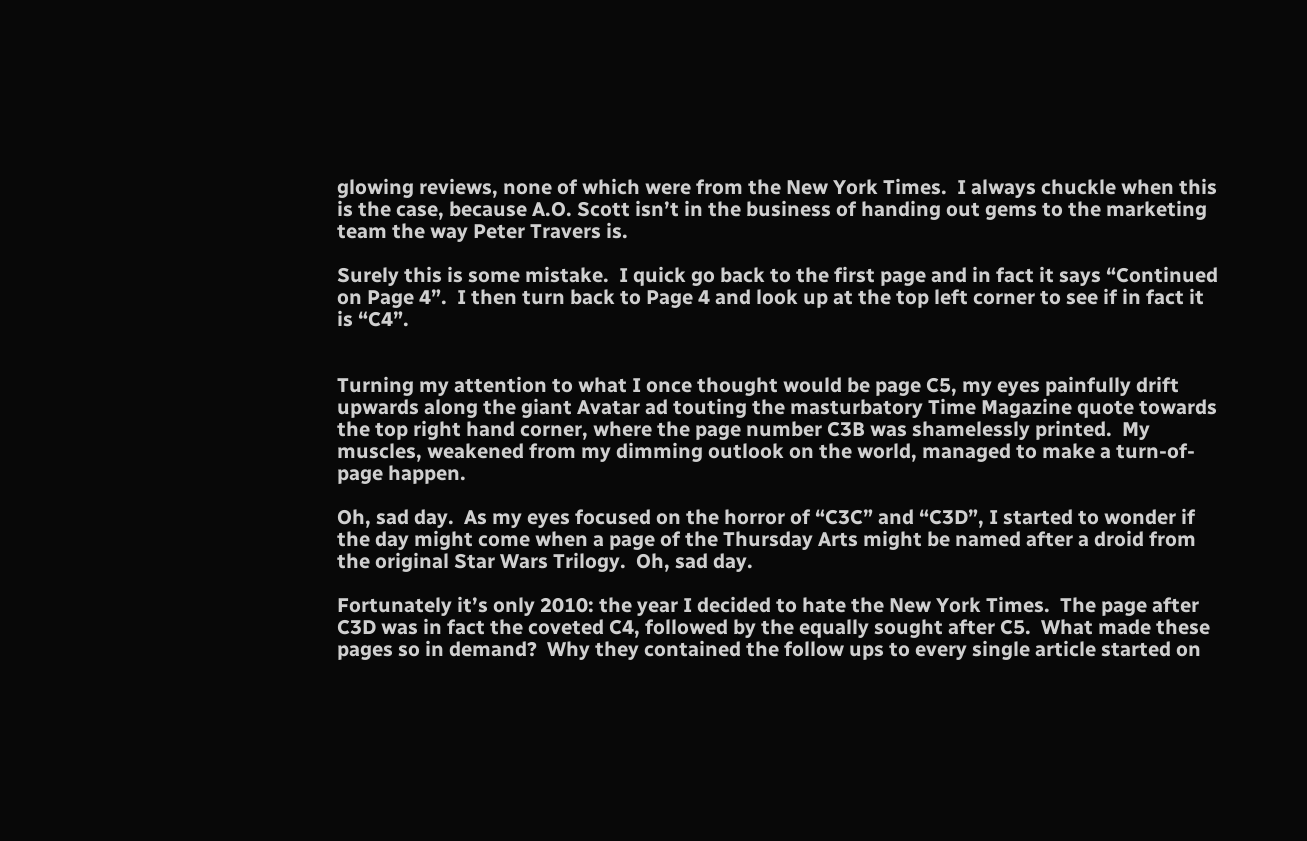glowing reviews, none of which were from the New York Times.  I always chuckle when this is the case, because A.O. Scott isn’t in the business of handing out gems to the marketing team the way Peter Travers is.

Surely this is some mistake.  I quick go back to the first page and in fact it says “Continued on Page 4”.  I then turn back to Page 4 and look up at the top left corner to see if in fact it is “C4”.


Turning my attention to what I once thought would be page C5, my eyes painfully drift upwards along the giant Avatar ad touting the masturbatory Time Magazine quote towards the top right hand corner, where the page number C3B was shamelessly printed.  My muscles, weakened from my dimming outlook on the world, managed to make a turn-of-page happen.

Oh, sad day.  As my eyes focused on the horror of “C3C” and “C3D”, I started to wonder if the day might come when a page of the Thursday Arts might be named after a droid from the original Star Wars Trilogy.  Oh, sad day.

Fortunately it’s only 2010: the year I decided to hate the New York Times.  The page after C3D was in fact the coveted C4, followed by the equally sought after C5.  What made these pages so in demand?  Why they contained the follow ups to every single article started on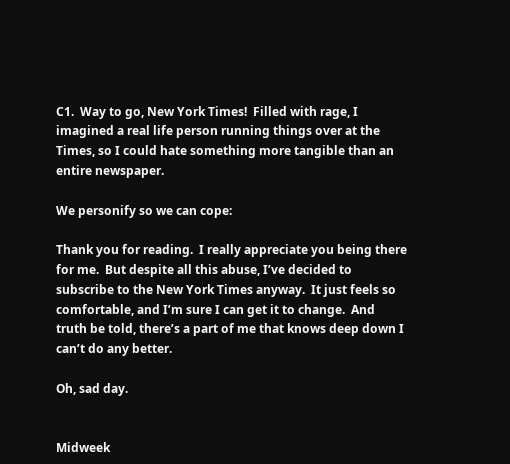C1.  Way to go, New York Times!  Filled with rage, I imagined a real life person running things over at the Times, so I could hate something more tangible than an entire newspaper.

We personify so we can cope:

Thank you for reading.  I really appreciate you being there for me.  But despite all this abuse, I’ve decided to subscribe to the New York Times anyway.  It just feels so comfortable, and I’m sure I can get it to change.  And truth be told, there’s a part of me that knows deep down I can’t do any better.

Oh, sad day.


Midweek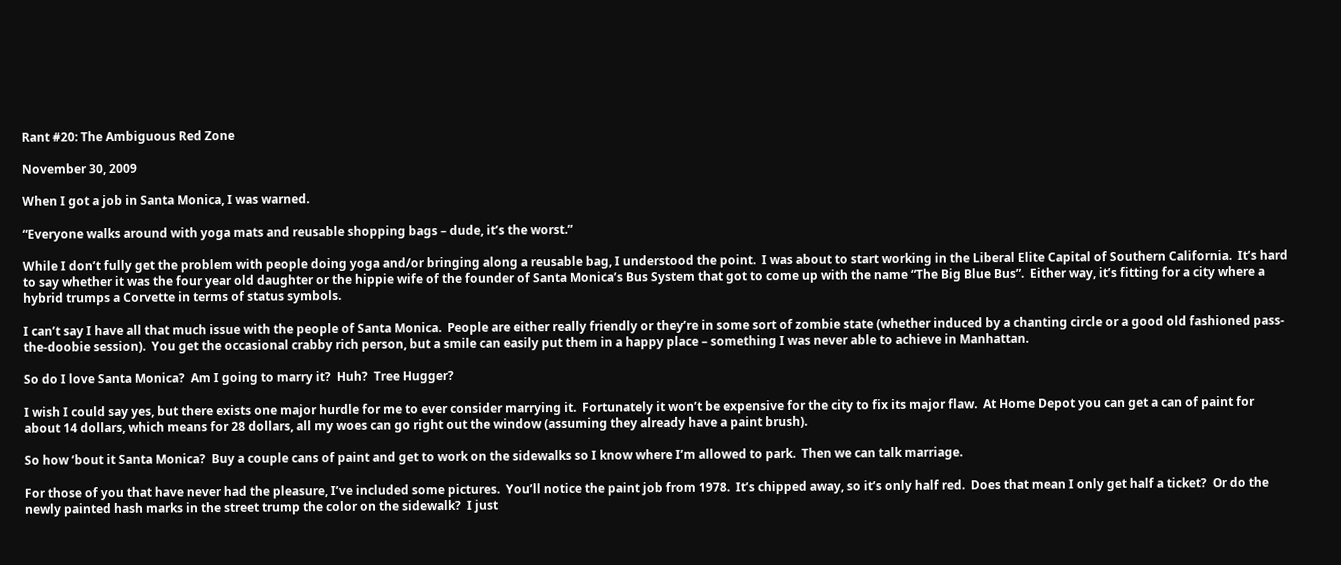Rant #20: The Ambiguous Red Zone

November 30, 2009

When I got a job in Santa Monica, I was warned.

“Everyone walks around with yoga mats and reusable shopping bags – dude, it’s the worst.”

While I don’t fully get the problem with people doing yoga and/or bringing along a reusable bag, I understood the point.  I was about to start working in the Liberal Elite Capital of Southern California.  It’s hard to say whether it was the four year old daughter or the hippie wife of the founder of Santa Monica’s Bus System that got to come up with the name “The Big Blue Bus”.  Either way, it’s fitting for a city where a hybrid trumps a Corvette in terms of status symbols.

I can’t say I have all that much issue with the people of Santa Monica.  People are either really friendly or they’re in some sort of zombie state (whether induced by a chanting circle or a good old fashioned pass-the-doobie session).  You get the occasional crabby rich person, but a smile can easily put them in a happy place – something I was never able to achieve in Manhattan.

So do I love Santa Monica?  Am I going to marry it?  Huh?  Tree Hugger?

I wish I could say yes, but there exists one major hurdle for me to ever consider marrying it.  Fortunately it won’t be expensive for the city to fix its major flaw.  At Home Depot you can get a can of paint for about 14 dollars, which means for 28 dollars, all my woes can go right out the window (assuming they already have a paint brush).

So how ‘bout it Santa Monica?  Buy a couple cans of paint and get to work on the sidewalks so I know where I’m allowed to park.  Then we can talk marriage.

For those of you that have never had the pleasure, I’ve included some pictures.  You’ll notice the paint job from 1978.  It’s chipped away, so it’s only half red.  Does that mean I only get half a ticket?  Or do the newly painted hash marks in the street trump the color on the sidewalk?  I just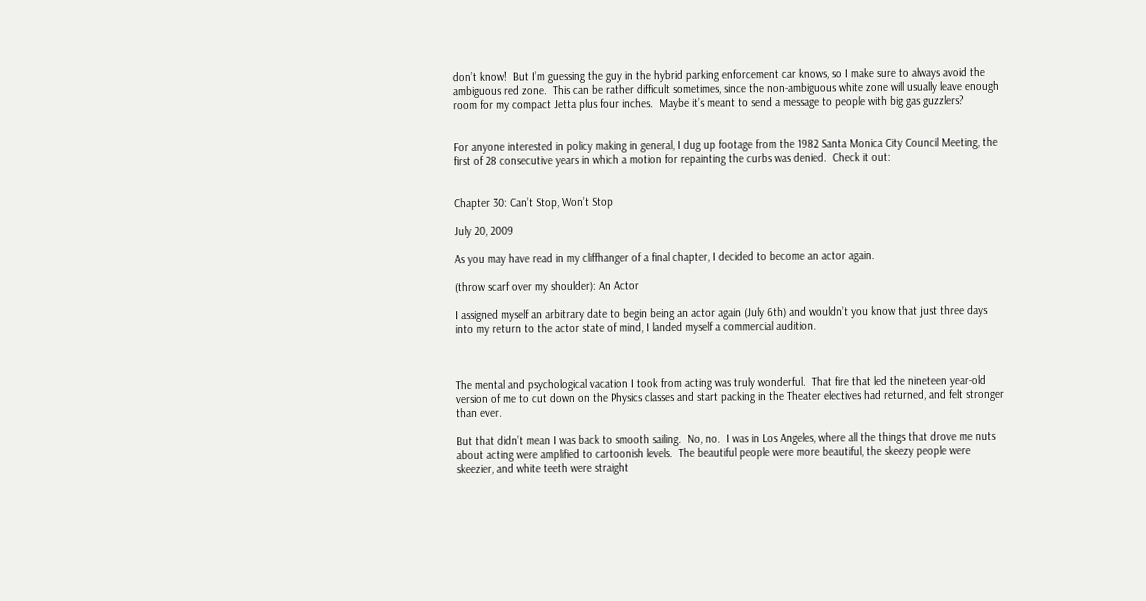don’t know!  But I’m guessing the guy in the hybrid parking enforcement car knows, so I make sure to always avoid the ambiguous red zone.  This can be rather difficult sometimes, since the non-ambiguous white zone will usually leave enough room for my compact Jetta plus four inches.  Maybe it’s meant to send a message to people with big gas guzzlers?


For anyone interested in policy making in general, I dug up footage from the 1982 Santa Monica City Council Meeting, the first of 28 consecutive years in which a motion for repainting the curbs was denied.  Check it out:


Chapter 30: Can’t Stop, Won’t Stop

July 20, 2009

As you may have read in my cliffhanger of a final chapter, I decided to become an actor again.

(throw scarf over my shoulder): An Actor

I assigned myself an arbitrary date to begin being an actor again (July 6th) and wouldn’t you know that just three days into my return to the actor state of mind, I landed myself a commercial audition.



The mental and psychological vacation I took from acting was truly wonderful.  That fire that led the nineteen year-old version of me to cut down on the Physics classes and start packing in the Theater electives had returned, and felt stronger than ever.

But that didn’t mean I was back to smooth sailing.  No, no.  I was in Los Angeles, where all the things that drove me nuts about acting were amplified to cartoonish levels.  The beautiful people were more beautiful, the skeezy people were skeezier, and white teeth were straight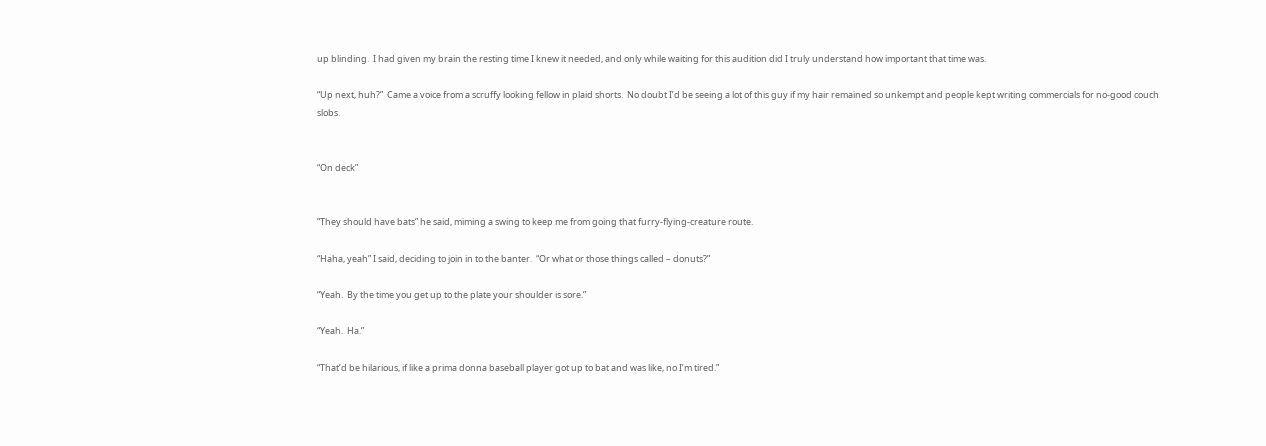up blinding.  I had given my brain the resting time I knew it needed, and only while waiting for this audition did I truly understand how important that time was.

“Up next, huh?”  Came a voice from a scruffy looking fellow in plaid shorts.  No doubt I’d be seeing a lot of this guy if my hair remained so unkempt and people kept writing commercials for no-good couch slobs.


“On deck”


“They should have bats” he said, miming a swing to keep me from going that furry-flying-creature route.

“Haha, yeah” I said, deciding to join in to the banter.  “Or what or those things called – donuts?”

“Yeah.  By the time you get up to the plate your shoulder is sore.”

“Yeah.  Ha.”

“That’d be hilarious, if like a prima donna baseball player got up to bat and was like, no I’m tired.”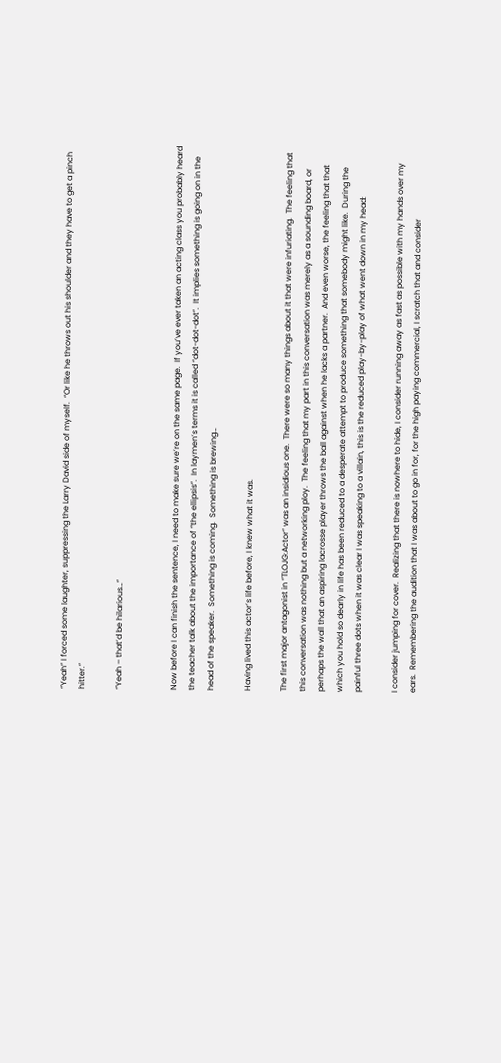“Yeah” I forced some laughter, suppressing the Larry David side of myself.  “Or like he throws out his shoulder and they have to get a pinch hitter.”

“Yeah – that’d be hilarious…”


Now before I can finish the sentence, I need to make sure we’re on the same page.  If you’ve ever taken an acting class you probably heard the teacher talk about the importance of “the ellipsis”.  In laymen’s terms it is called “dot-dot-dot”.  It implies something is going on in the head of the speaker.  Something is coming.  Something is brewing…

Having lived this actor’s life before, I knew what it was.

The first major antagonist in ”TLOJG:Actor” was an insidious one.  There were so many things about it that were infuriating.  The feeling that this conversation was nothing but a networking ploy.  The feeling that my part in this conversation was merely as a sounding board, or perhaps the wall that an aspiring lacrosse player throws the ball against when he lacks a partner.  And even worse, the feeling that that which you hold so dearly in life has been reduced to a desperate attempt to produce something that somebody might like.  During the painful three dots when it was clear I was speaking to a villain, this is the reduced play-by-play of what went down in my head:

I consider jumping for cover.  Realizing that there is nowhere to hide, I consider running away as fast as possible with my hands over my ears.  Remembering the audition that I was about to go in for, for the high paying commercial, I scratch that and consider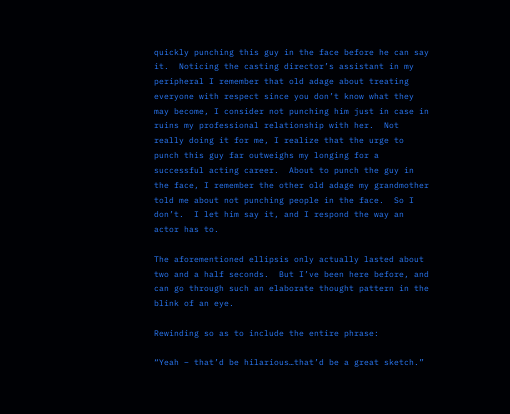quickly punching this guy in the face before he can say it.  Noticing the casting director’s assistant in my peripheral I remember that old adage about treating everyone with respect since you don’t know what they may become, I consider not punching him just in case in ruins my professional relationship with her.  Not really doing it for me, I realize that the urge to punch this guy far outweighs my longing for a successful acting career.  About to punch the guy in the face, I remember the other old adage my grandmother told me about not punching people in the face.  So I don’t.  I let him say it, and I respond the way an actor has to.

The aforementioned ellipsis only actually lasted about two and a half seconds.  But I’ve been here before, and can go through such an elaborate thought pattern in the blink of an eye.

Rewinding so as to include the entire phrase:

“Yeah – that’d be hilarious…that’d be a great sketch.”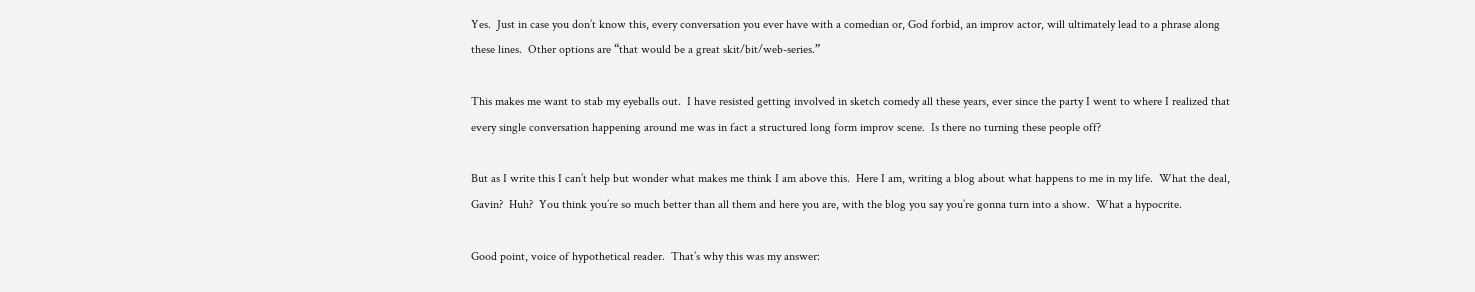Yes.  Just in case you don’t know this, every conversation you ever have with a comedian or, God forbid, an improv actor, will ultimately lead to a phrase along these lines.  Other options are “that would be a great skit/bit/web-series.”

This makes me want to stab my eyeballs out.  I have resisted getting involved in sketch comedy all these years, ever since the party I went to where I realized that every single conversation happening around me was in fact a structured long form improv scene.  Is there no turning these people off?

But as I write this I can’t help but wonder what makes me think I am above this.  Here I am, writing a blog about what happens to me in my life.  What the deal, Gavin?  Huh?  You think you’re so much better than all them and here you are, with the blog you say you’re gonna turn into a show.  What a hypocrite.

Good point, voice of hypothetical reader.  That’s why this was my answer: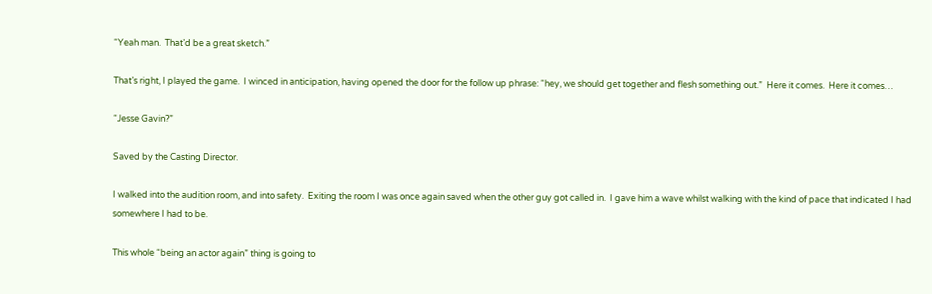“Yeah man.  That’d be a great sketch.”

That’s right, I played the game.  I winced in anticipation, having opened the door for the follow up phrase: “hey, we should get together and flesh something out.”  Here it comes.  Here it comes…

“Jesse Gavin?”

Saved by the Casting Director.

I walked into the audition room, and into safety.  Exiting the room I was once again saved when the other guy got called in.  I gave him a wave whilst walking with the kind of pace that indicated I had somewhere I had to be.

This whole “being an actor again” thing is going to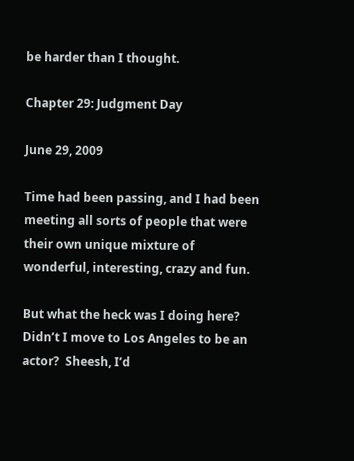be harder than I thought.

Chapter 29: Judgment Day

June 29, 2009

Time had been passing, and I had been meeting all sorts of people that were their own unique mixture of wonderful, interesting, crazy and fun.

But what the heck was I doing here?  Didn’t I move to Los Angeles to be an actor?  Sheesh, I’d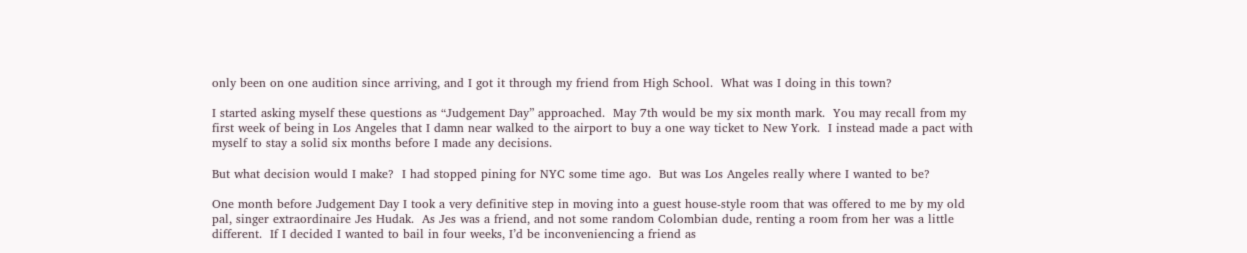only been on one audition since arriving, and I got it through my friend from High School.  What was I doing in this town?

I started asking myself these questions as “Judgement Day” approached.  May 7th would be my six month mark.  You may recall from my first week of being in Los Angeles that I damn near walked to the airport to buy a one way ticket to New York.  I instead made a pact with myself to stay a solid six months before I made any decisions.

But what decision would I make?  I had stopped pining for NYC some time ago.  But was Los Angeles really where I wanted to be?

One month before Judgement Day I took a very definitive step in moving into a guest house-style room that was offered to me by my old pal, singer extraordinaire Jes Hudak.  As Jes was a friend, and not some random Colombian dude, renting a room from her was a little different.  If I decided I wanted to bail in four weeks, I’d be inconveniencing a friend as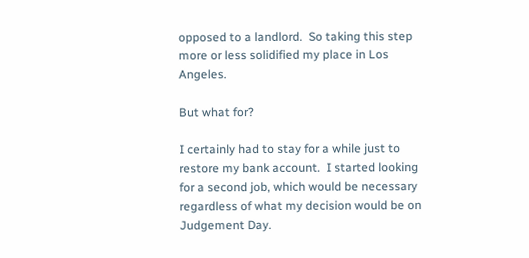opposed to a landlord.  So taking this step more or less solidified my place in Los Angeles.

But what for?

I certainly had to stay for a while just to restore my bank account.  I started looking for a second job, which would be necessary regardless of what my decision would be on Judgement Day.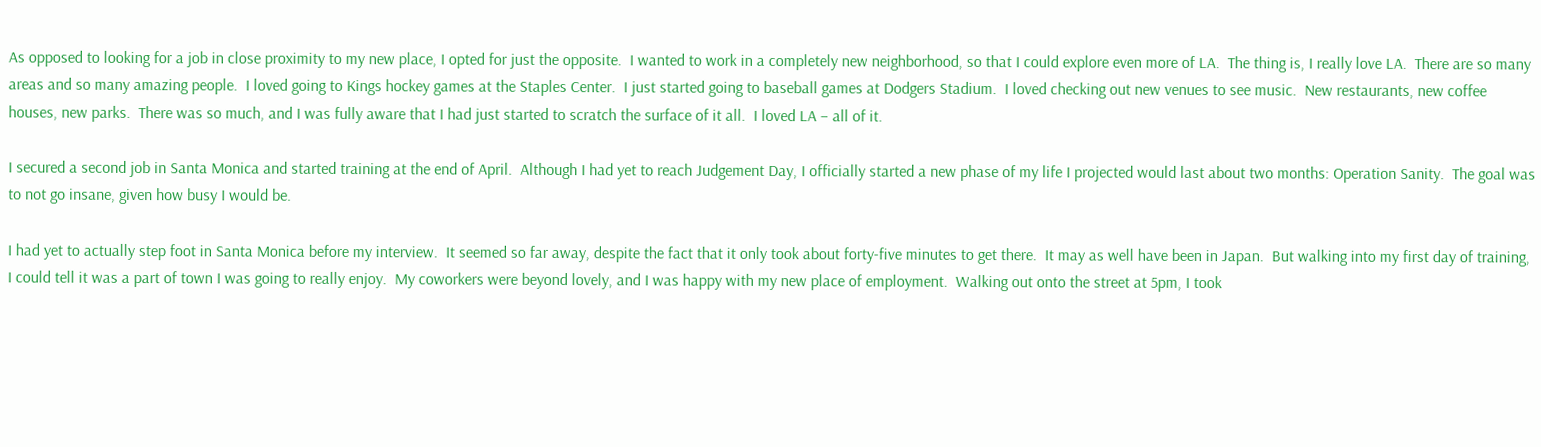As opposed to looking for a job in close proximity to my new place, I opted for just the opposite.  I wanted to work in a completely new neighborhood, so that I could explore even more of LA.  The thing is, I really love LA.  There are so many areas and so many amazing people.  I loved going to Kings hockey games at the Staples Center.  I just started going to baseball games at Dodgers Stadium.  I loved checking out new venues to see music.  New restaurants, new coffee houses, new parks.  There was so much, and I was fully aware that I had just started to scratch the surface of it all.  I loved LA – all of it.

I secured a second job in Santa Monica and started training at the end of April.  Although I had yet to reach Judgement Day, I officially started a new phase of my life I projected would last about two months: Operation Sanity.  The goal was to not go insane, given how busy I would be.

I had yet to actually step foot in Santa Monica before my interview.  It seemed so far away, despite the fact that it only took about forty-five minutes to get there.  It may as well have been in Japan.  But walking into my first day of training, I could tell it was a part of town I was going to really enjoy.  My coworkers were beyond lovely, and I was happy with my new place of employment.  Walking out onto the street at 5pm, I took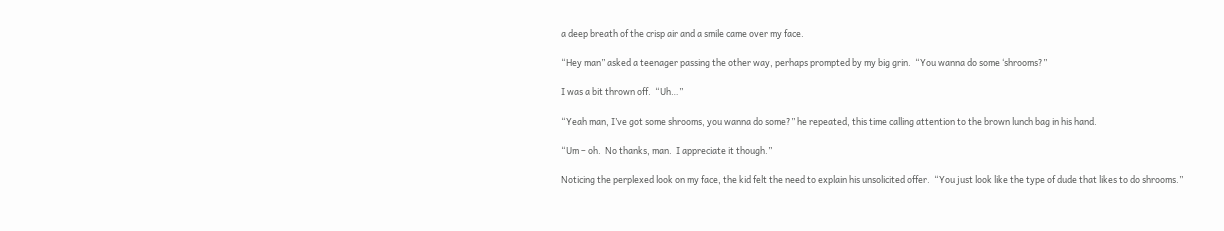a deep breath of the crisp air and a smile came over my face.

“Hey man” asked a teenager passing the other way, perhaps prompted by my big grin.  “You wanna do some ‘shrooms?”

I was a bit thrown off.  “Uh…”

“Yeah man, I’ve got some shrooms, you wanna do some?” he repeated, this time calling attention to the brown lunch bag in his hand.

“Um – oh.  No thanks, man.  I appreciate it though.”

Noticing the perplexed look on my face, the kid felt the need to explain his unsolicited offer.  “You just look like the type of dude that likes to do shrooms.”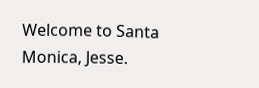Welcome to Santa Monica, Jesse.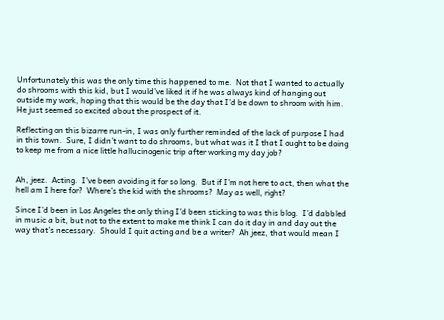Unfortunately this was the only time this happened to me.  Not that I wanted to actually do shrooms with this kid, but I would’ve liked it if he was always kind of hanging out outside my work, hoping that this would be the day that I’d be down to shroom with him.  He just seemed so excited about the prospect of it.

Reflecting on this bizarre run-in, I was only further reminded of the lack of purpose I had in this town.  Sure, I didn’t want to do shrooms, but what was it I that I ought to be doing to keep me from a nice little hallucinogenic trip after working my day job?


Ah, jeez.  Acting.  I’ve been avoiding it for so long.  But if I’m not here to act, then what the hell am I here for?  Where’s the kid with the shrooms?  May as well, right?

Since I’d been in Los Angeles the only thing I’d been sticking to was this blog.  I’d dabbled in music a bit, but not to the extent to make me think I can do it day in and day out the way that’s necessary.  Should I quit acting and be a writer?  Ah jeez, that would mean I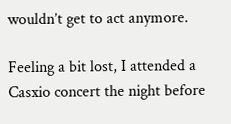wouldn’t get to act anymore.

Feeling a bit lost, I attended a Casxio concert the night before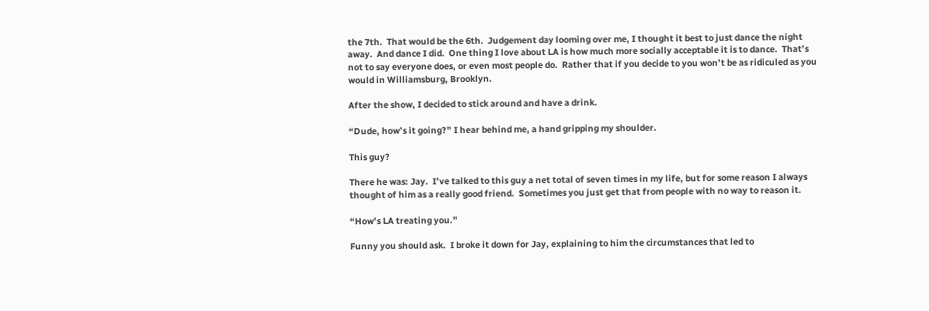the 7th.  That would be the 6th.  Judgement day looming over me, I thought it best to just dance the night away.  And dance I did.  One thing I love about LA is how much more socially acceptable it is to dance.  That’s not to say everyone does, or even most people do.  Rather that if you decide to you won’t be as ridiculed as you would in Williamsburg, Brooklyn.

After the show, I decided to stick around and have a drink.

“Dude, how’s it going?” I hear behind me, a hand gripping my shoulder.

This guy?

There he was: Jay.  I’ve talked to this guy a net total of seven times in my life, but for some reason I always thought of him as a really good friend.  Sometimes you just get that from people with no way to reason it.

“How’s LA treating you.”

Funny you should ask.  I broke it down for Jay, explaining to him the circumstances that led to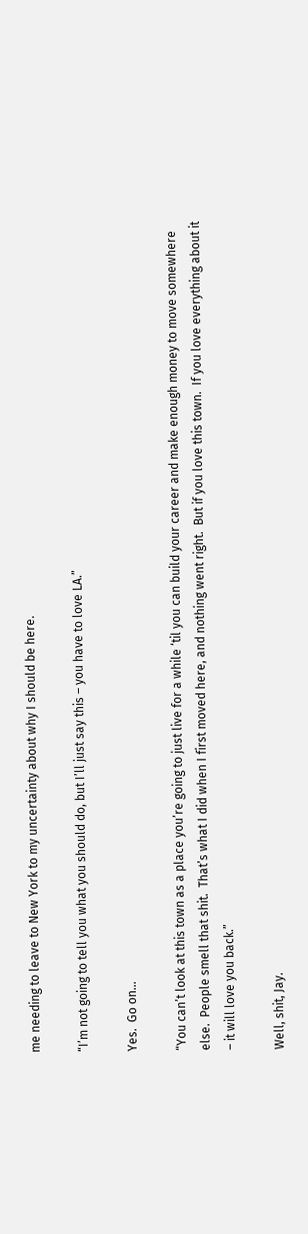me needing to leave to New York to my uncertainty about why I should be here.

“I’m not going to tell you what you should do, but I’ll just say this – you have to love LA.”

Yes.  Go on…

“You can’t look at this town as a place you’re going to just live for a while ‘til you can build your career and make enough money to move somewhere else.  People smell that shit.  That’s what I did when I first moved here, and nothing went right.  But if you love this town.  If you love everything about it – it will love you back.”

Well, shit, Jay.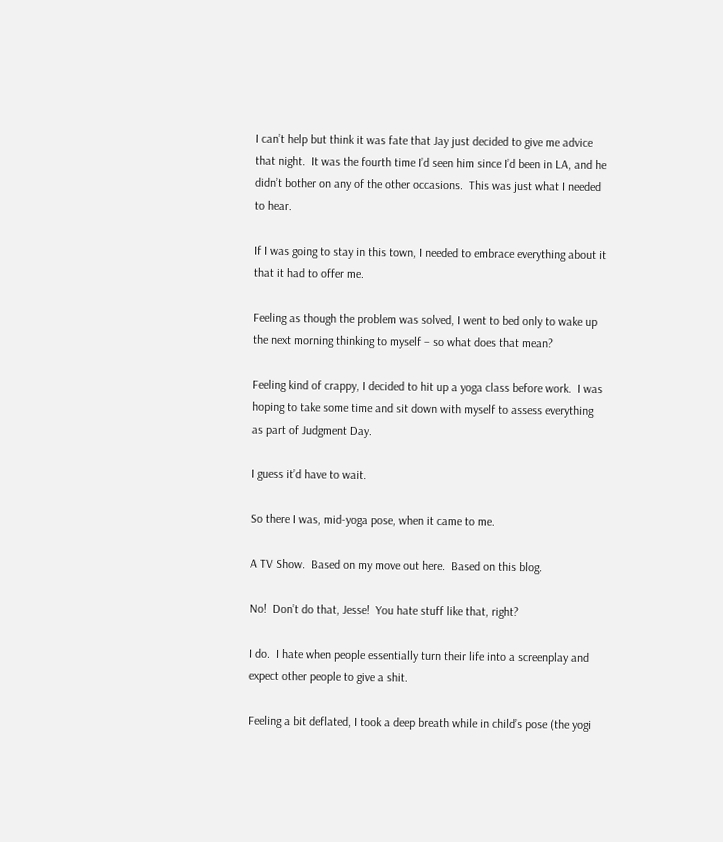I can’t help but think it was fate that Jay just decided to give me advice that night.  It was the fourth time I’d seen him since I’d been in LA, and he didn’t bother on any of the other occasions.  This was just what I needed to hear.

If I was going to stay in this town, I needed to embrace everything about it that it had to offer me.

Feeling as though the problem was solved, I went to bed only to wake up the next morning thinking to myself – so what does that mean?

Feeling kind of crappy, I decided to hit up a yoga class before work.  I was hoping to take some time and sit down with myself to assess everything as part of Judgment Day.

I guess it’d have to wait.

So there I was, mid-yoga pose, when it came to me.

A TV Show.  Based on my move out here.  Based on this blog.

No!  Don’t do that, Jesse!  You hate stuff like that, right?

I do.  I hate when people essentially turn their life into a screenplay and expect other people to give a shit.

Feeling a bit deflated, I took a deep breath while in child’s pose (the yogi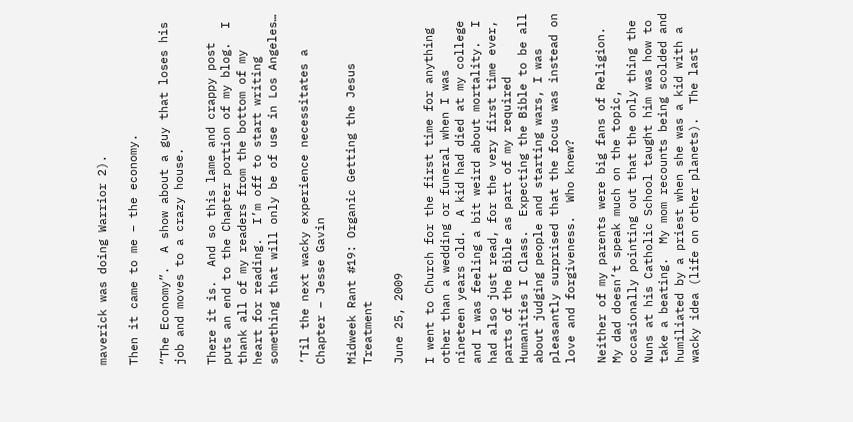maverick was doing Warrior 2).

Then it came to me – the economy.

“The Economy”.  A show about a guy that loses his job and moves to a crazy house.

There it is.  And so this lame and crappy post puts an end to the Chapter portion of my blog.  I thank all of my readers from the bottom of my heart for reading.  I’m off to start writing something that will only be of use in Los Angeles…

‘Til the next wacky experience necessitates a Chapter – Jesse Gavin

Midweek Rant #19: Organic Getting the Jesus Treatment

June 25, 2009

I went to Church for the first time for anything other than a wedding or funeral when I was nineteen years old.  A kid had died at my college and I was feeling a bit weird about mortality.  I had also just read, for the very first time ever, parts of the Bible as part of my required Humanities I Class.  Expecting the Bible to be all about judging people and starting wars, I was pleasantly surprised that the focus was instead on love and forgiveness.  Who knew?

Neither of my parents were big fans of Religion.  My dad doesn’t speak much on the topic, occasionally pointing out that the only thing the Nuns at his Catholic School taught him was how to take a beating.  My mom recounts being scolded and humiliated by a priest when she was a kid with a wacky idea (life on other planets).  The last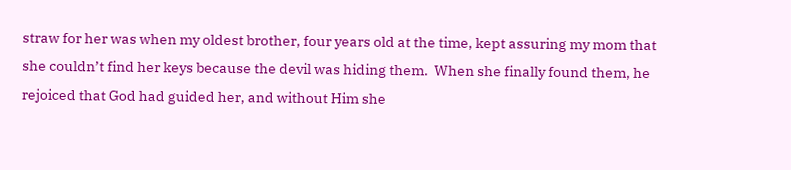straw for her was when my oldest brother, four years old at the time, kept assuring my mom that she couldn’t find her keys because the devil was hiding them.  When she finally found them, he rejoiced that God had guided her, and without Him she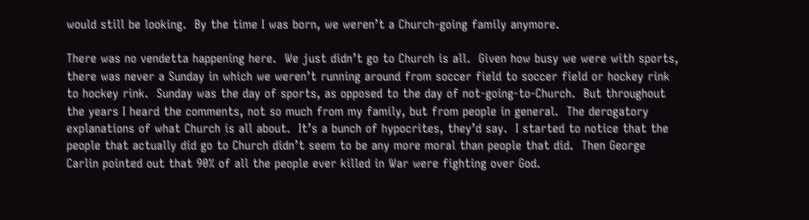would still be looking.  By the time I was born, we weren’t a Church-going family anymore.

There was no vendetta happening here.  We just didn’t go to Church is all.  Given how busy we were with sports, there was never a Sunday in which we weren’t running around from soccer field to soccer field or hockey rink to hockey rink.  Sunday was the day of sports, as opposed to the day of not-going-to-Church.  But throughout the years I heard the comments, not so much from my family, but from people in general.  The derogatory explanations of what Church is all about.  It’s a bunch of hypocrites, they’d say.  I started to notice that the people that actually did go to Church didn’t seem to be any more moral than people that did.  Then George Carlin pointed out that 90% of all the people ever killed in War were fighting over God.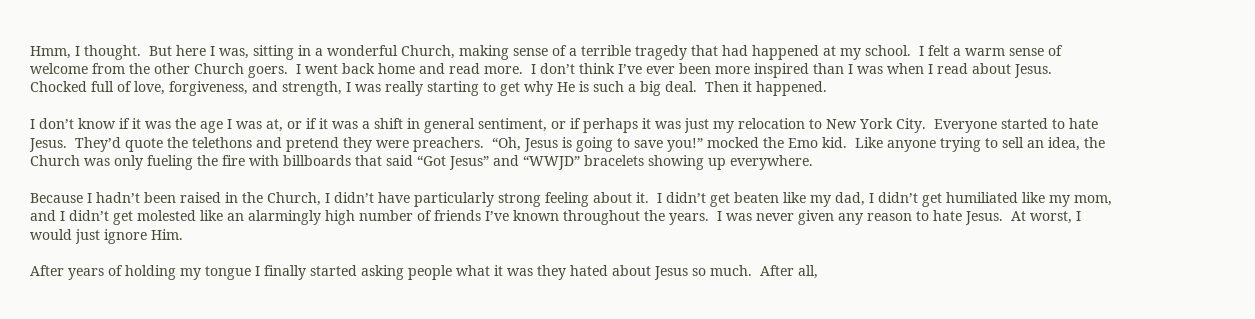Hmm, I thought.  But here I was, sitting in a wonderful Church, making sense of a terrible tragedy that had happened at my school.  I felt a warm sense of welcome from the other Church goers.  I went back home and read more.  I don’t think I’ve ever been more inspired than I was when I read about Jesus.  Chocked full of love, forgiveness, and strength, I was really starting to get why He is such a big deal.  Then it happened.

I don’t know if it was the age I was at, or if it was a shift in general sentiment, or if perhaps it was just my relocation to New York City.  Everyone started to hate Jesus.  They’d quote the telethons and pretend they were preachers.  “Oh, Jesus is going to save you!” mocked the Emo kid.  Like anyone trying to sell an idea, the Church was only fueling the fire with billboards that said “Got Jesus” and “WWJD” bracelets showing up everywhere.

Because I hadn’t been raised in the Church, I didn’t have particularly strong feeling about it.  I didn’t get beaten like my dad, I didn’t get humiliated like my mom, and I didn’t get molested like an alarmingly high number of friends I’ve known throughout the years.  I was never given any reason to hate Jesus.  At worst, I would just ignore Him.

After years of holding my tongue I finally started asking people what it was they hated about Jesus so much.  After all,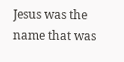Jesus was the name that was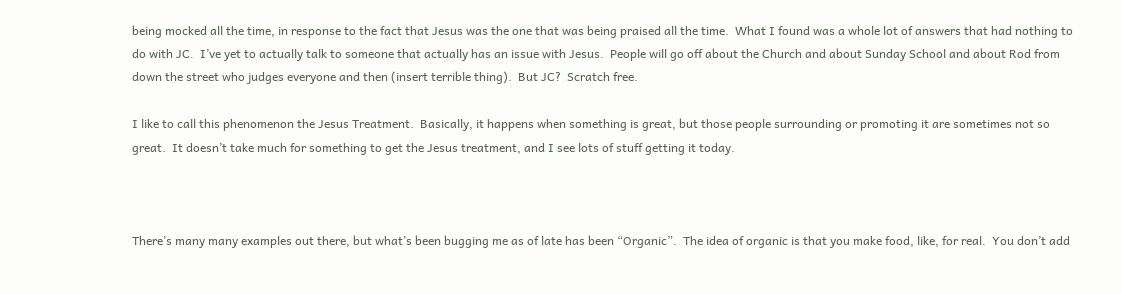being mocked all the time, in response to the fact that Jesus was the one that was being praised all the time.  What I found was a whole lot of answers that had nothing to do with JC.  I’ve yet to actually talk to someone that actually has an issue with Jesus.  People will go off about the Church and about Sunday School and about Rod from down the street who judges everyone and then (insert terrible thing).  But JC?  Scratch free.

I like to call this phenomenon the Jesus Treatment.  Basically, it happens when something is great, but those people surrounding or promoting it are sometimes not so great.  It doesn’t take much for something to get the Jesus treatment, and I see lots of stuff getting it today.



There’s many many examples out there, but what’s been bugging me as of late has been “Organic”.  The idea of organic is that you make food, like, for real.  You don’t add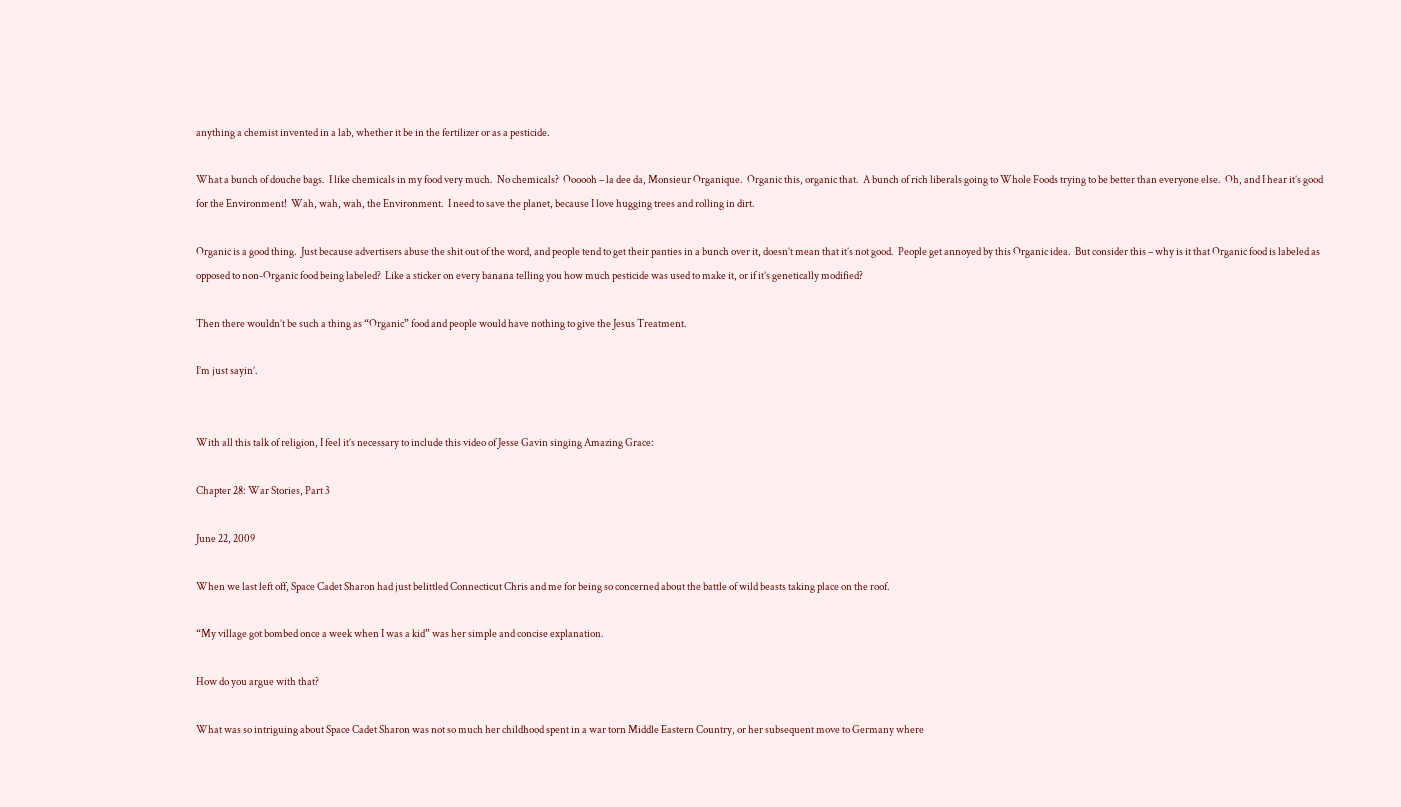anything a chemist invented in a lab, whether it be in the fertilizer or as a pesticide.

What a bunch of douche bags.  I like chemicals in my food very much.  No chemicals?  Oooooh – la dee da, Monsieur Organique.  Organic this, organic that.  A bunch of rich liberals going to Whole Foods trying to be better than everyone else.  Oh, and I hear it’s good for the Environment!  Wah, wah, wah, the Environment.  I need to save the planet, because I love hugging trees and rolling in dirt.

Organic is a good thing.  Just because advertisers abuse the shit out of the word, and people tend to get their panties in a bunch over it, doesn’t mean that it’s not good.  People get annoyed by this Organic idea.  But consider this – why is it that Organic food is labeled as opposed to non-Organic food being labeled?  Like a sticker on every banana telling you how much pesticide was used to make it, or if it’s genetically modified?

Then there wouldn’t be such a thing as “Organic” food and people would have nothing to give the Jesus Treatment.

I’m just sayin’.


With all this talk of religion, I feel it’s necessary to include this video of Jesse Gavin singing Amazing Grace:

Chapter 28: War Stories, Part 3

June 22, 2009

When we last left off, Space Cadet Sharon had just belittled Connecticut Chris and me for being so concerned about the battle of wild beasts taking place on the roof.

“My village got bombed once a week when I was a kid” was her simple and concise explanation.

How do you argue with that?

What was so intriguing about Space Cadet Sharon was not so much her childhood spent in a war torn Middle Eastern Country, or her subsequent move to Germany where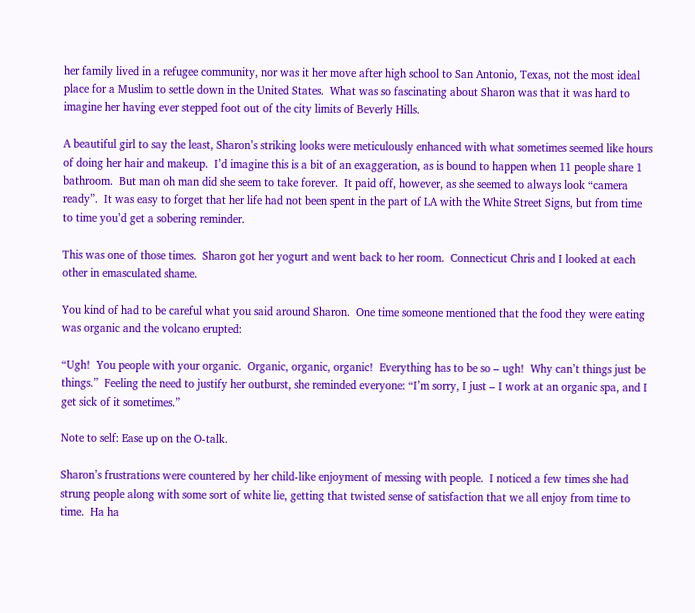her family lived in a refugee community, nor was it her move after high school to San Antonio, Texas, not the most ideal place for a Muslim to settle down in the United States.  What was so fascinating about Sharon was that it was hard to imagine her having ever stepped foot out of the city limits of Beverly Hills.

A beautiful girl to say the least, Sharon’s striking looks were meticulously enhanced with what sometimes seemed like hours of doing her hair and makeup.  I’d imagine this is a bit of an exaggeration, as is bound to happen when 11 people share 1 bathroom.  But man oh man did she seem to take forever.  It paid off, however, as she seemed to always look “camera ready”.  It was easy to forget that her life had not been spent in the part of LA with the White Street Signs, but from time to time you’d get a sobering reminder.

This was one of those times.  Sharon got her yogurt and went back to her room.  Connecticut Chris and I looked at each other in emasculated shame.

You kind of had to be careful what you said around Sharon.  One time someone mentioned that the food they were eating was organic and the volcano erupted:

“Ugh!  You people with your organic.  Organic, organic, organic!  Everything has to be so – ugh!  Why can’t things just be things.”  Feeling the need to justify her outburst, she reminded everyone: “I’m sorry, I just – I work at an organic spa, and I get sick of it sometimes.”

Note to self: Ease up on the O-talk.

Sharon’s frustrations were countered by her child-like enjoyment of messing with people.  I noticed a few times she had strung people along with some sort of white lie, getting that twisted sense of satisfaction that we all enjoy from time to time.  Ha ha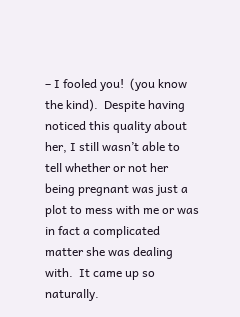– I fooled you!  (you know the kind).  Despite having noticed this quality about her, I still wasn’t able to tell whether or not her being pregnant was just a plot to mess with me or was in fact a complicated matter she was dealing with.  It came up so naturally.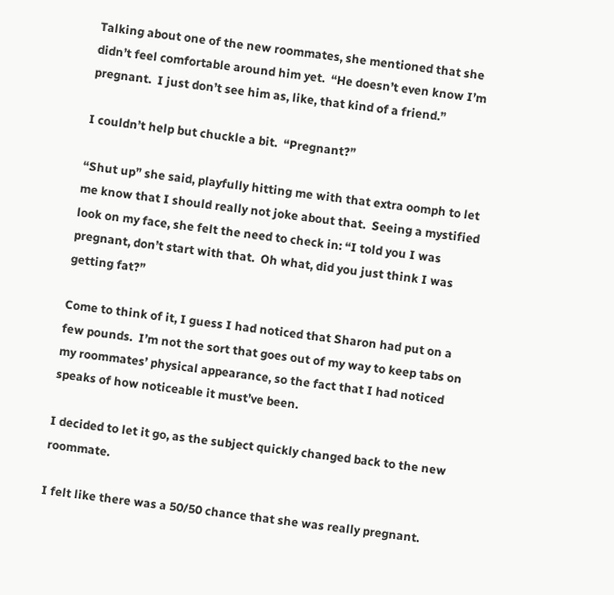Talking about one of the new roommates, she mentioned that she didn’t feel comfortable around him yet.  “He doesn’t even know I’m pregnant.  I just don’t see him as, like, that kind of a friend.”

I couldn’t help but chuckle a bit.  “Pregnant?”

“Shut up” she said, playfully hitting me with that extra oomph to let me know that I should really not joke about that.  Seeing a mystified look on my face, she felt the need to check in: “I told you I was pregnant, don’t start with that.  Oh what, did you just think I was getting fat?”

Come to think of it, I guess I had noticed that Sharon had put on a few pounds.  I’m not the sort that goes out of my way to keep tabs on my roommates’ physical appearance, so the fact that I had noticed speaks of how noticeable it must’ve been.

I decided to let it go, as the subject quickly changed back to the new roommate.

I felt like there was a 50/50 chance that she was really pregnant.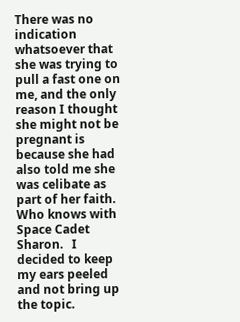There was no indication whatsoever that she was trying to pull a fast one on me, and the only reason I thought she might not be pregnant is because she had also told me she was celibate as part of her faith.  Who knows with Space Cadet Sharon.   I decided to keep my ears peeled and not bring up the topic.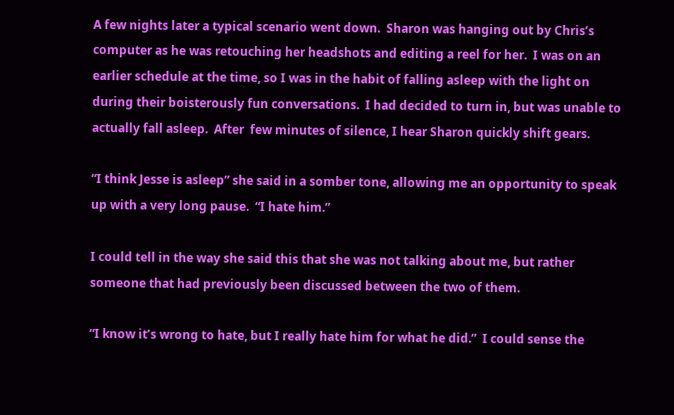A few nights later a typical scenario went down.  Sharon was hanging out by Chris’s computer as he was retouching her headshots and editing a reel for her.  I was on an earlier schedule at the time, so I was in the habit of falling asleep with the light on during their boisterously fun conversations.  I had decided to turn in, but was unable to actually fall asleep.  After  few minutes of silence, I hear Sharon quickly shift gears.

“I think Jesse is asleep” she said in a somber tone, allowing me an opportunity to speak up with a very long pause.  “I hate him.”

I could tell in the way she said this that she was not talking about me, but rather someone that had previously been discussed between the two of them.

“I know it’s wrong to hate, but I really hate him for what he did.”  I could sense the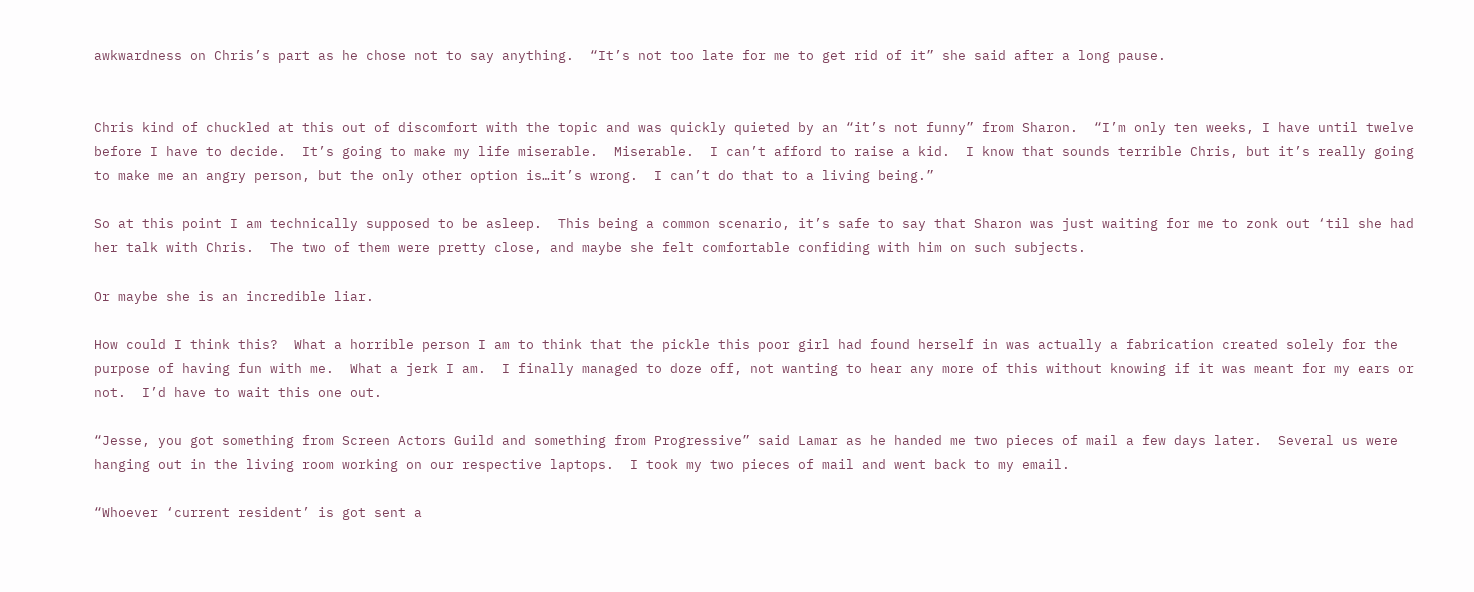awkwardness on Chris’s part as he chose not to say anything.  “It’s not too late for me to get rid of it” she said after a long pause.


Chris kind of chuckled at this out of discomfort with the topic and was quickly quieted by an “it’s not funny” from Sharon.  “I’m only ten weeks, I have until twelve before I have to decide.  It’s going to make my life miserable.  Miserable.  I can’t afford to raise a kid.  I know that sounds terrible Chris, but it’s really going to make me an angry person, but the only other option is…it’s wrong.  I can’t do that to a living being.”

So at this point I am technically supposed to be asleep.  This being a common scenario, it’s safe to say that Sharon was just waiting for me to zonk out ‘til she had her talk with Chris.  The two of them were pretty close, and maybe she felt comfortable confiding with him on such subjects.

Or maybe she is an incredible liar.

How could I think this?  What a horrible person I am to think that the pickle this poor girl had found herself in was actually a fabrication created solely for the purpose of having fun with me.  What a jerk I am.  I finally managed to doze off, not wanting to hear any more of this without knowing if it was meant for my ears or not.  I’d have to wait this one out.

“Jesse, you got something from Screen Actors Guild and something from Progressive” said Lamar as he handed me two pieces of mail a few days later.  Several us were hanging out in the living room working on our respective laptops.  I took my two pieces of mail and went back to my email.

“Whoever ‘current resident’ is got sent a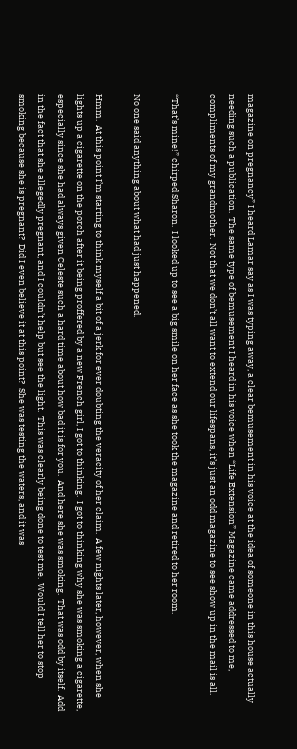magazine on pregnancy” I heard Lamar say as I was typing away, a clear bemusement in his voice at the idea of someone in this house actually needing such a publication.  The same type of bemusement I heard in his voice when “Life Extension” Magazine came addressed to me, compliments of my grandmother.  Not that we don’t all want to extend our lifespans, it’s just an odd magazine to see show up in the mail is all.

“That’s mine!” chirped Sharon.  I looked up to see a big smile on her face as she took the magazine and retired to her room.

No one said anything about what had just happened.

Hmm.  At this point I’m starting to think myself a bit of a jerk for ever doubting the veracity of her claim.  A few nights later, however, when she lights up a cigarette on the porch after it being proffered by a new French girl, I got to thinking.  I got to thinking why she was smoking a cigarette, especially since she had always given Celeste such a hard time about how bad it is for you.  And here she was smoking.  That was odd by itself.  Add in the fact that she allegedly pregnant, and I couldn’t help but see the light.  This was clearly being done to test me.  Would I tell her to stop smoking because she is pregnant?  Did I even believe it at this point?  She was testing the waters, and it was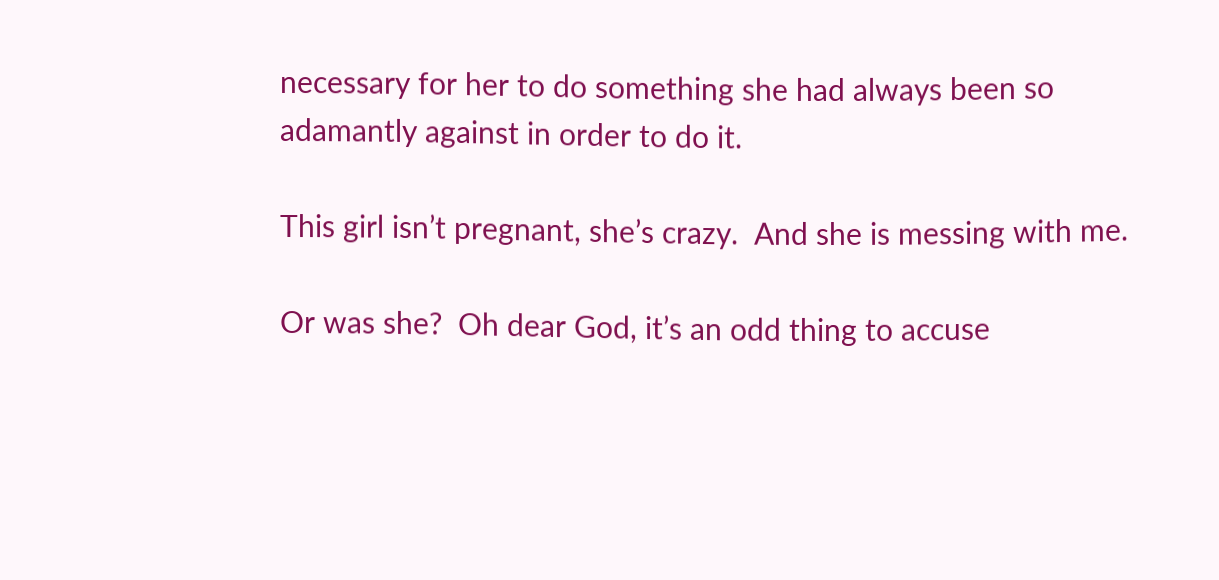necessary for her to do something she had always been so adamantly against in order to do it.

This girl isn’t pregnant, she’s crazy.  And she is messing with me.

Or was she?  Oh dear God, it’s an odd thing to accuse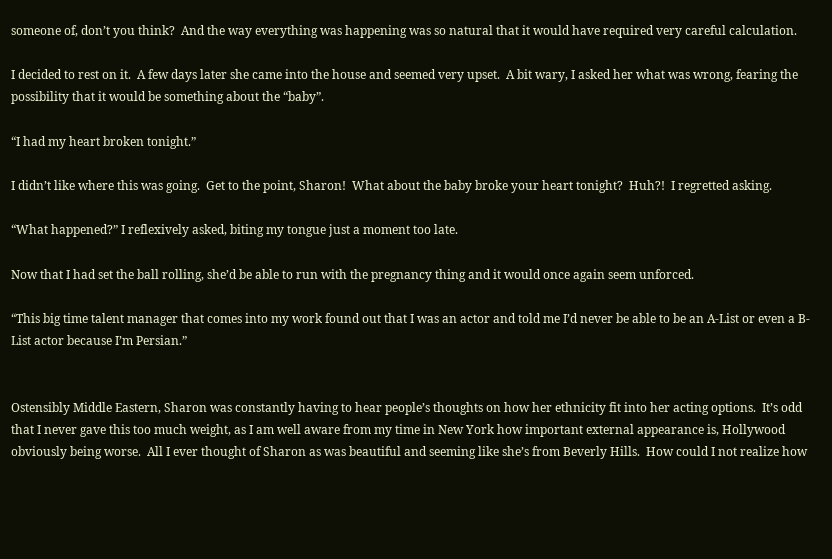someone of, don’t you think?  And the way everything was happening was so natural that it would have required very careful calculation.

I decided to rest on it.  A few days later she came into the house and seemed very upset.  A bit wary, I asked her what was wrong, fearing the possibility that it would be something about the “baby”.

“I had my heart broken tonight.”

I didn’t like where this was going.  Get to the point, Sharon!  What about the baby broke your heart tonight?  Huh?!  I regretted asking.

“What happened?” I reflexively asked, biting my tongue just a moment too late.

Now that I had set the ball rolling, she’d be able to run with the pregnancy thing and it would once again seem unforced.

“This big time talent manager that comes into my work found out that I was an actor and told me I’d never be able to be an A-List or even a B-List actor because I’m Persian.”


Ostensibly Middle Eastern, Sharon was constantly having to hear people’s thoughts on how her ethnicity fit into her acting options.  It’s odd that I never gave this too much weight, as I am well aware from my time in New York how important external appearance is, Hollywood obviously being worse.  All I ever thought of Sharon as was beautiful and seeming like she’s from Beverly Hills.  How could I not realize how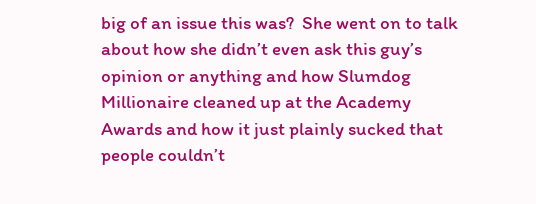big of an issue this was?  She went on to talk about how she didn’t even ask this guy’s opinion or anything and how Slumdog Millionaire cleaned up at the Academy Awards and how it just plainly sucked that people couldn’t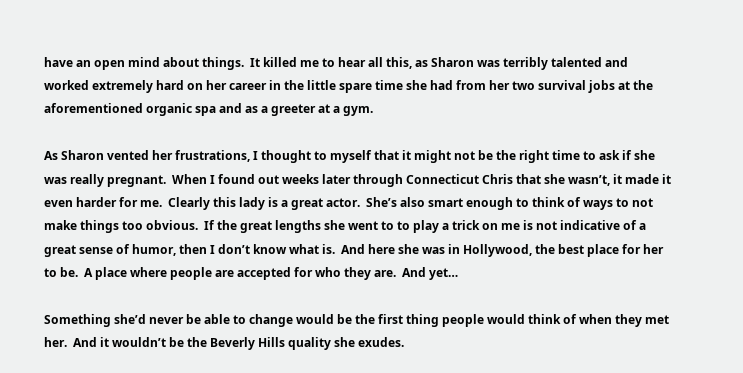have an open mind about things.  It killed me to hear all this, as Sharon was terribly talented and worked extremely hard on her career in the little spare time she had from her two survival jobs at the aforementioned organic spa and as a greeter at a gym.

As Sharon vented her frustrations, I thought to myself that it might not be the right time to ask if she was really pregnant.  When I found out weeks later through Connecticut Chris that she wasn’t, it made it even harder for me.  Clearly this lady is a great actor.  She’s also smart enough to think of ways to not make things too obvious.  If the great lengths she went to to play a trick on me is not indicative of a great sense of humor, then I don’t know what is.  And here she was in Hollywood, the best place for her to be.  A place where people are accepted for who they are.  And yet…

Something she’d never be able to change would be the first thing people would think of when they met her.  And it wouldn’t be the Beverly Hills quality she exudes.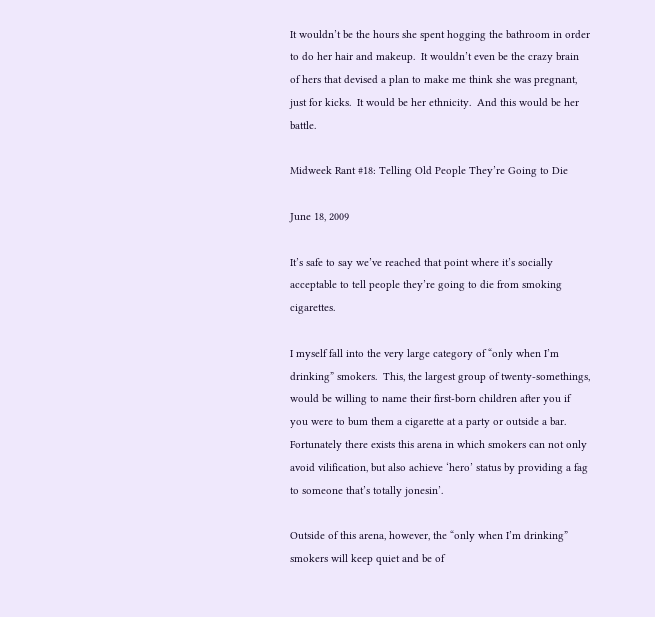It wouldn’t be the hours she spent hogging the bathroom in order to do her hair and makeup.  It wouldn’t even be the crazy brain of hers that devised a plan to make me think she was pregnant, just for kicks.  It would be her ethnicity.  And this would be her battle.

Midweek Rant #18: Telling Old People They’re Going to Die

June 18, 2009

It’s safe to say we’ve reached that point where it’s socially acceptable to tell people they’re going to die from smoking cigarettes.

I myself fall into the very large category of “only when I’m drinking” smokers.  This, the largest group of twenty-somethings, would be willing to name their first-born children after you if you were to bum them a cigarette at a party or outside a bar.  Fortunately there exists this arena in which smokers can not only avoid vilification, but also achieve ‘hero’ status by providing a fag to someone that’s totally jonesin’.

Outside of this arena, however, the “only when I’m drinking” smokers will keep quiet and be of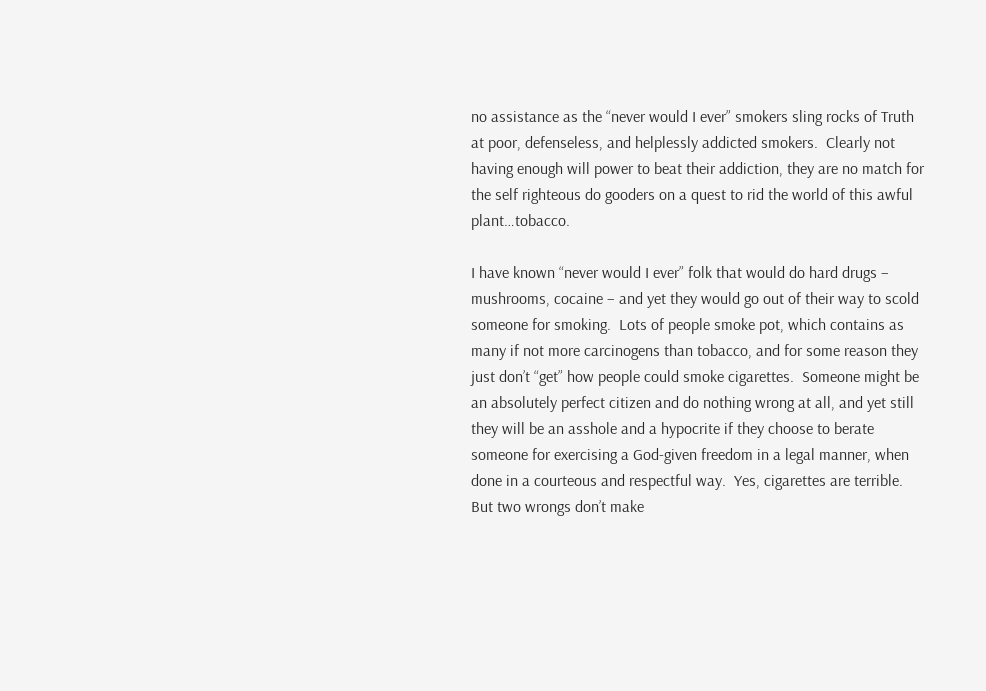no assistance as the “never would I ever” smokers sling rocks of Truth at poor, defenseless, and helplessly addicted smokers.  Clearly not having enough will power to beat their addiction, they are no match for the self righteous do gooders on a quest to rid the world of this awful plant…tobacco.

I have known “never would I ever” folk that would do hard drugs – mushrooms, cocaine – and yet they would go out of their way to scold someone for smoking.  Lots of people smoke pot, which contains as many if not more carcinogens than tobacco, and for some reason they just don’t “get” how people could smoke cigarettes.  Someone might be an absolutely perfect citizen and do nothing wrong at all, and yet still they will be an asshole and a hypocrite if they choose to berate someone for exercising a God-given freedom in a legal manner, when done in a courteous and respectful way.  Yes, cigarettes are terrible.  But two wrongs don’t make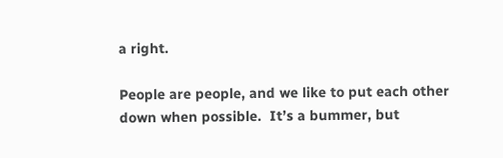a right.

People are people, and we like to put each other down when possible.  It’s a bummer, but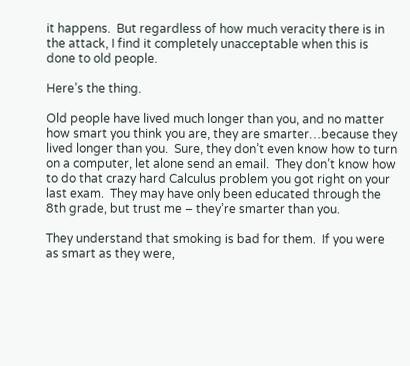it happens.  But regardless of how much veracity there is in the attack, I find it completely unacceptable when this is done to old people.

Here’s the thing.

Old people have lived much longer than you, and no matter how smart you think you are, they are smarter…because they lived longer than you.  Sure, they don’t even know how to turn on a computer, let alone send an email.  They don’t know how to do that crazy hard Calculus problem you got right on your last exam.  They may have only been educated through the 8th grade, but trust me – they’re smarter than you.

They understand that smoking is bad for them.  If you were as smart as they were,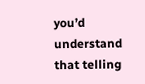you’d understand that telling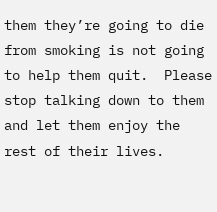them they’re going to die from smoking is not going to help them quit.  Please stop talking down to them and let them enjoy the rest of their lives.